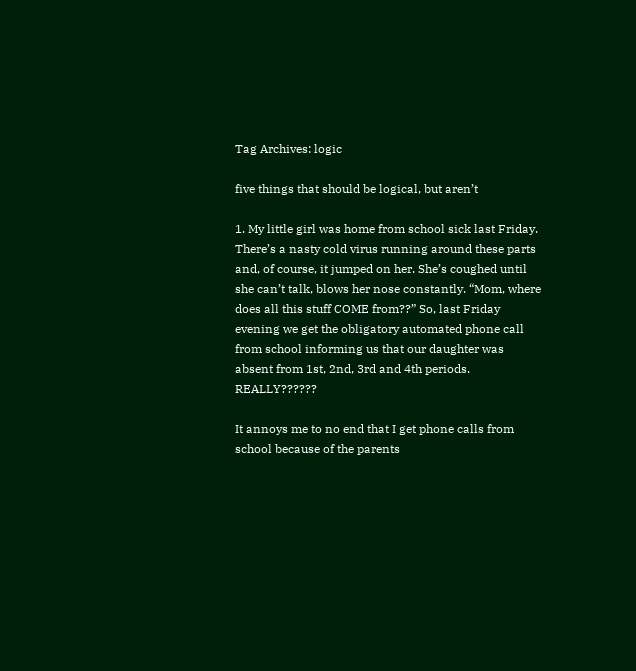Tag Archives: logic

five things that should be logical, but aren’t

1. My little girl was home from school sick last Friday. There’s a nasty cold virus running around these parts and, of course, it jumped on her. She’s coughed until she can’t talk, blows her nose constantly. “Mom, where does all this stuff COME from??” So, last Friday evening we get the obligatory automated phone call from school informing us that our daughter was absent from 1st, 2nd, 3rd and 4th periods. REALLY??????

It annoys me to no end that I get phone calls from school because of the parents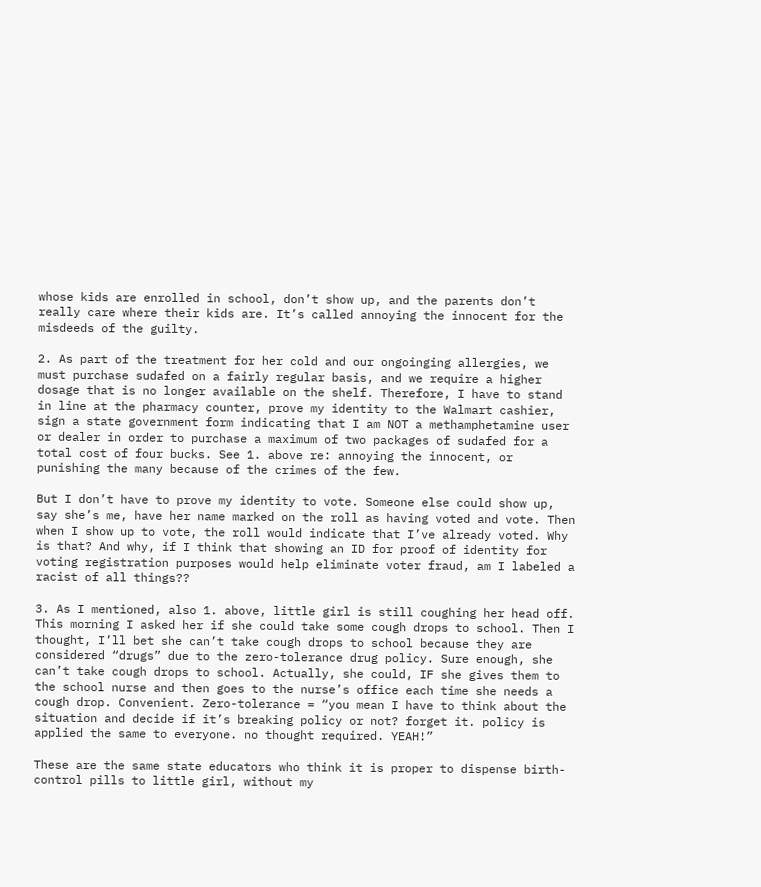whose kids are enrolled in school, don’t show up, and the parents don’t really care where their kids are. It’s called annoying the innocent for the misdeeds of the guilty.

2. As part of the treatment for her cold and our ongoinging allergies, we must purchase sudafed on a fairly regular basis, and we require a higher dosage that is no longer available on the shelf. Therefore, I have to stand in line at the pharmacy counter, prove my identity to the Walmart cashier, sign a state government form indicating that I am NOT a methamphetamine user or dealer in order to purchase a maximum of two packages of sudafed for a total cost of four bucks. See 1. above re: annoying the innocent, or punishing the many because of the crimes of the few.

But I don’t have to prove my identity to vote. Someone else could show up, say she’s me, have her name marked on the roll as having voted and vote. Then when I show up to vote, the roll would indicate that I’ve already voted. Why is that? And why, if I think that showing an ID for proof of identity for voting registration purposes would help eliminate voter fraud, am I labeled a racist of all things??

3. As I mentioned, also 1. above, little girl is still coughing her head off. This morning I asked her if she could take some cough drops to school. Then I thought, I’ll bet she can’t take cough drops to school because they are considered “drugs” due to the zero-tolerance drug policy. Sure enough, she can’t take cough drops to school. Actually, she could, IF she gives them to the school nurse and then goes to the nurse’s office each time she needs a cough drop. Convenient. Zero-tolerance = “you mean I have to think about the situation and decide if it’s breaking policy or not? forget it. policy is applied the same to everyone. no thought required. YEAH!”

These are the same state educators who think it is proper to dispense birth-control pills to little girl, without my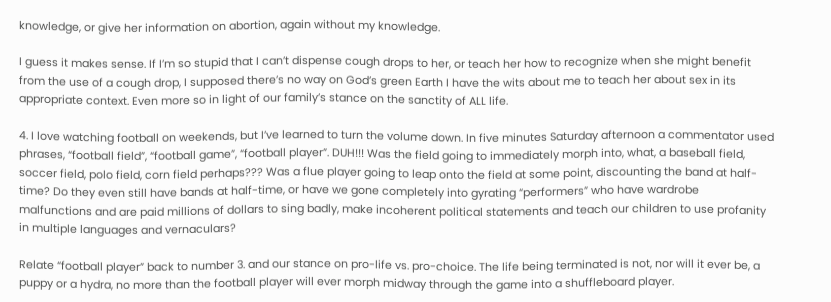knowledge, or give her information on abortion, again without my knowledge.

I guess it makes sense. If I’m so stupid that I can’t dispense cough drops to her, or teach her how to recognize when she might benefit from the use of a cough drop, I supposed there’s no way on God’s green Earth I have the wits about me to teach her about sex in its appropriate context. Even more so in light of our family’s stance on the sanctity of ALL life.

4. I love watching football on weekends, but I’ve learned to turn the volume down. In five minutes Saturday afternoon a commentator used phrases, “football field”, “football game”, “football player”. DUH!!! Was the field going to immediately morph into, what, a baseball field, soccer field, polo field, corn field perhaps??? Was a flue player going to leap onto the field at some point, discounting the band at half-time? Do they even still have bands at half-time, or have we gone completely into gyrating “performers” who have wardrobe malfunctions and are paid millions of dollars to sing badly, make incoherent political statements and teach our children to use profanity in multiple languages and vernaculars?

Relate “football player” back to number 3. and our stance on pro-life vs. pro-choice. The life being terminated is not, nor will it ever be, a puppy or a hydra, no more than the football player will ever morph midway through the game into a shuffleboard player.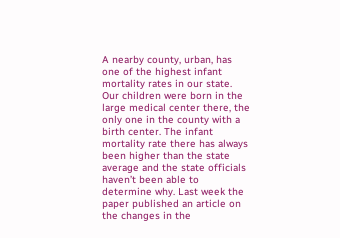A nearby county, urban, has one of the highest infant mortality rates in our state. Our children were born in the large medical center there, the only one in the county with a birth center. The infant mortality rate there has always been higher than the state average and the state officials haven’t been able to determine why. Last week the paper published an article on the changes in the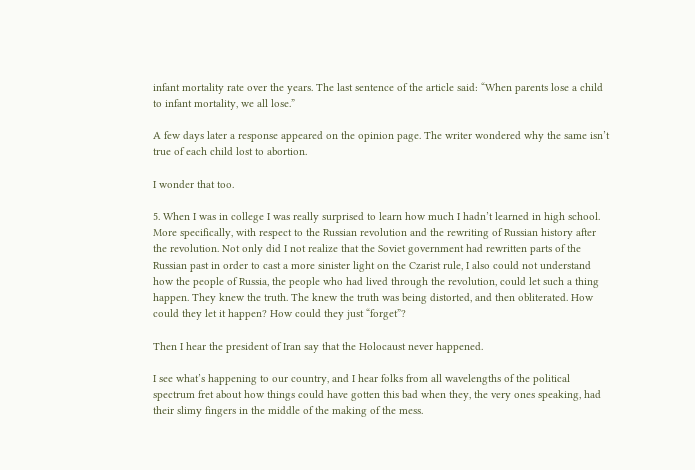infant mortality rate over the years. The last sentence of the article said: “When parents lose a child to infant mortality, we all lose.”

A few days later a response appeared on the opinion page. The writer wondered why the same isn’t true of each child lost to abortion.

I wonder that too.

5. When I was in college I was really surprised to learn how much I hadn’t learned in high school. More specifically, with respect to the Russian revolution and the rewriting of Russian history after the revolution. Not only did I not realize that the Soviet government had rewritten parts of the Russian past in order to cast a more sinister light on the Czarist rule, I also could not understand how the people of Russia, the people who had lived through the revolution, could let such a thing happen. They knew the truth. The knew the truth was being distorted, and then obliterated. How could they let it happen? How could they just “forget”?

Then I hear the president of Iran say that the Holocaust never happened.

I see what’s happening to our country, and I hear folks from all wavelengths of the political spectrum fret about how things could have gotten this bad when they, the very ones speaking, had their slimy fingers in the middle of the making of the mess.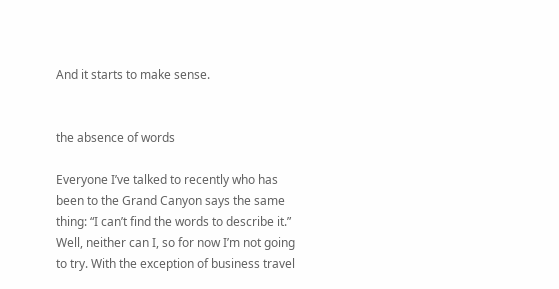And it starts to make sense.


the absence of words

Everyone I’ve talked to recently who has been to the Grand Canyon says the same thing: “I can’t find the words to describe it.” Well, neither can I, so for now I’m not going to try. With the exception of business travel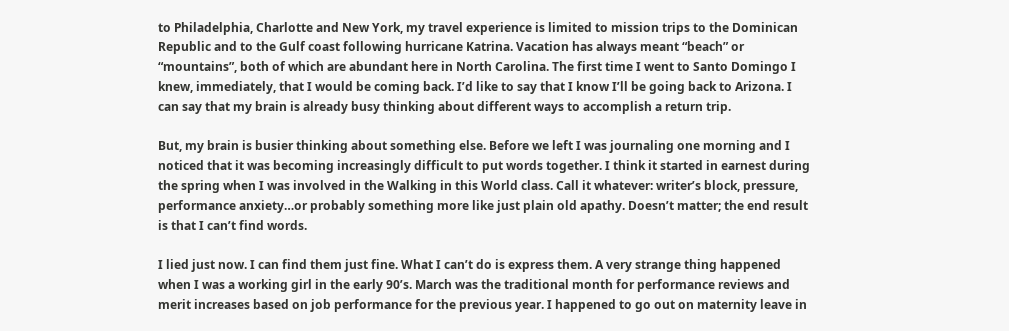to Philadelphia, Charlotte and New York, my travel experience is limited to mission trips to the Dominican Republic and to the Gulf coast following hurricane Katrina. Vacation has always meant “beach” or “mountains”, both of which are abundant here in North Carolina. The first time I went to Santo Domingo I knew, immediately, that I would be coming back. I’d like to say that I know I’ll be going back to Arizona. I can say that my brain is already busy thinking about different ways to accomplish a return trip.

But, my brain is busier thinking about something else. Before we left I was journaling one morning and I noticed that it was becoming increasingly difficult to put words together. I think it started in earnest during the spring when I was involved in the Walking in this World class. Call it whatever: writer’s block, pressure, performance anxiety…or probably something more like just plain old apathy. Doesn’t matter; the end result is that I can’t find words.

I lied just now. I can find them just fine. What I can’t do is express them. A very strange thing happened when I was a working girl in the early 90’s. March was the traditional month for performance reviews and merit increases based on job performance for the previous year. I happened to go out on maternity leave in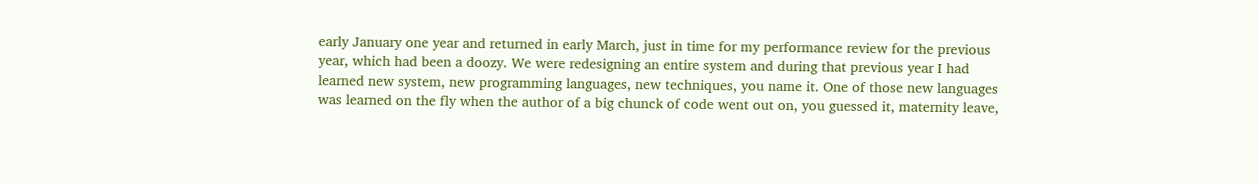early January one year and returned in early March, just in time for my performance review for the previous year, which had been a doozy. We were redesigning an entire system and during that previous year I had learned new system, new programming languages, new techniques, you name it. One of those new languages was learned on the fly when the author of a big chunck of code went out on, you guessed it, maternity leave,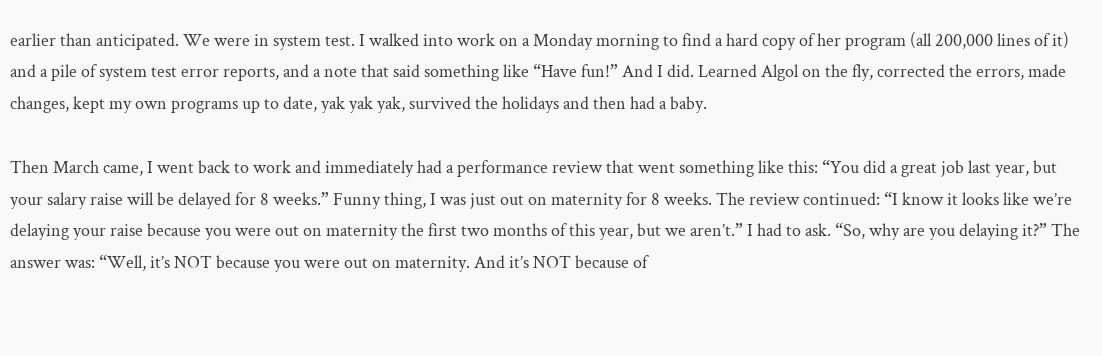earlier than anticipated. We were in system test. I walked into work on a Monday morning to find a hard copy of her program (all 200,000 lines of it) and a pile of system test error reports, and a note that said something like “Have fun!” And I did. Learned Algol on the fly, corrected the errors, made changes, kept my own programs up to date, yak yak yak, survived the holidays and then had a baby.

Then March came, I went back to work and immediately had a performance review that went something like this: “You did a great job last year, but your salary raise will be delayed for 8 weeks.” Funny thing, I was just out on maternity for 8 weeks. The review continued: “I know it looks like we’re delaying your raise because you were out on maternity the first two months of this year, but we aren’t.” I had to ask. “So, why are you delaying it?” The answer was: “Well, it’s NOT because you were out on maternity. And it’s NOT because of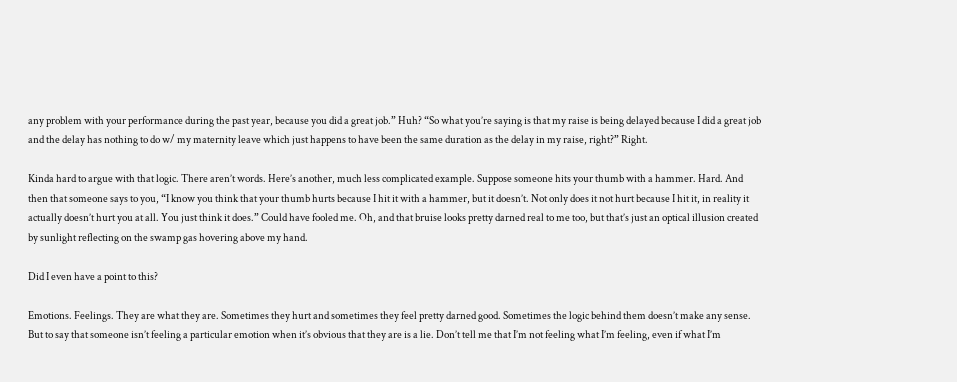any problem with your performance during the past year, because you did a great job.” Huh? “So what you’re saying is that my raise is being delayed because I did a great job and the delay has nothing to do w/ my maternity leave which just happens to have been the same duration as the delay in my raise, right?” Right.

Kinda hard to argue with that logic. There aren’t words. Here’s another, much less complicated example. Suppose someone hits your thumb with a hammer. Hard. And then that someone says to you, “I know you think that your thumb hurts because I hit it with a hammer, but it doesn’t. Not only does it not hurt because I hit it, in reality it actually doesn’t hurt you at all. You just think it does.” Could have fooled me. Oh, and that bruise looks pretty darned real to me too, but that’s just an optical illusion created by sunlight reflecting on the swamp gas hovering above my hand.

Did I even have a point to this?

Emotions. Feelings. They are what they are. Sometimes they hurt and sometimes they feel pretty darned good. Sometimes the logic behind them doesn’t make any sense. But to say that someone isn’t feeling a particular emotion when it’s obvious that they are is a lie. Don’t tell me that I’m not feeling what I’m feeling, even if what I’m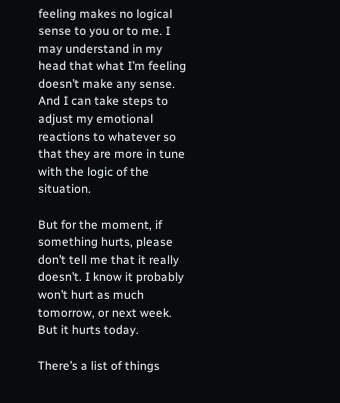feeling makes no logical sense to you or to me. I may understand in my head that what I’m feeling doesn’t make any sense. And I can take steps to adjust my emotional reactions to whatever so that they are more in tune with the logic of the situation.

But for the moment, if something hurts, please don’t tell me that it really doesn’t. I know it probably won’t hurt as much tomorrow, or next week. But it hurts today.

There’s a list of things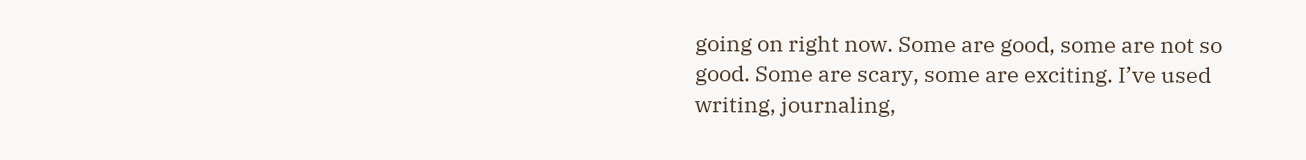going on right now. Some are good, some are not so good. Some are scary, some are exciting. I’ve used writing, journaling,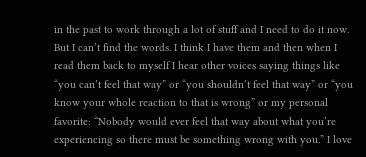in the past to work through a lot of stuff and I need to do it now. But I can’t find the words. I think I have them and then when I read them back to myself I hear other voices saying things like “you can’t feel that way” or “you shouldn’t feel that way” or “you know your whole reaction to that is wrong” or my personal favorite: “Nobody would ever feel that way about what you’re experiencing so there must be something wrong with you.” I love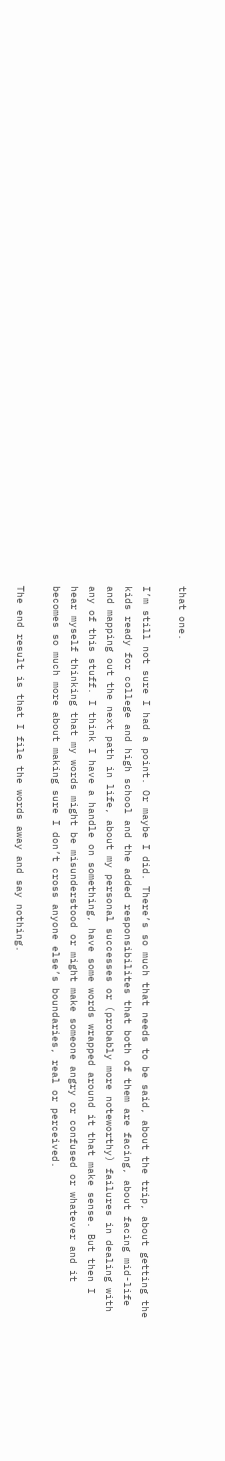that one.

I’m still not sure I had a point. Or maybe I did. There’s so much that needs to be said, about the trip, about getting the kids ready for college and high school and the added responsibilites that both of them are facing, about facing mid-life and mapping out the next path in life, about my personal successes or (probably more noteworthy) failures in dealing with any of this stuff. I think I have a handle on something, have some words wrapped around it that make sense. But then I hear myself thinking that my words might be misunderstood or might make someone angry or confused or whatever and it becomes so much more about making sure I don’t cross anyone else’s boundaries, real or perceived.

The end result is that I file the words away and say nothing.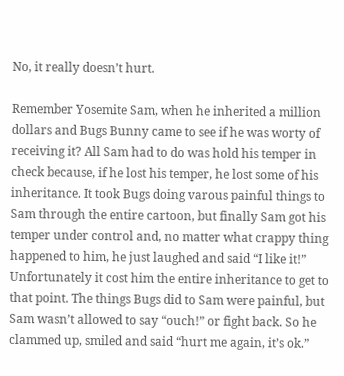No, it really doesn’t hurt.

Remember Yosemite Sam, when he inherited a million dollars and Bugs Bunny came to see if he was worty of receiving it? All Sam had to do was hold his temper in check because, if he lost his temper, he lost some of his inheritance. It took Bugs doing varous painful things to Sam through the entire cartoon, but finally Sam got his temper under control and, no matter what crappy thing happened to him, he just laughed and said “I like it!” Unfortunately it cost him the entire inheritance to get to that point. The things Bugs did to Sam were painful, but Sam wasn’t allowed to say “ouch!” or fight back. So he clammed up, smiled and said “hurt me again, it’s ok.”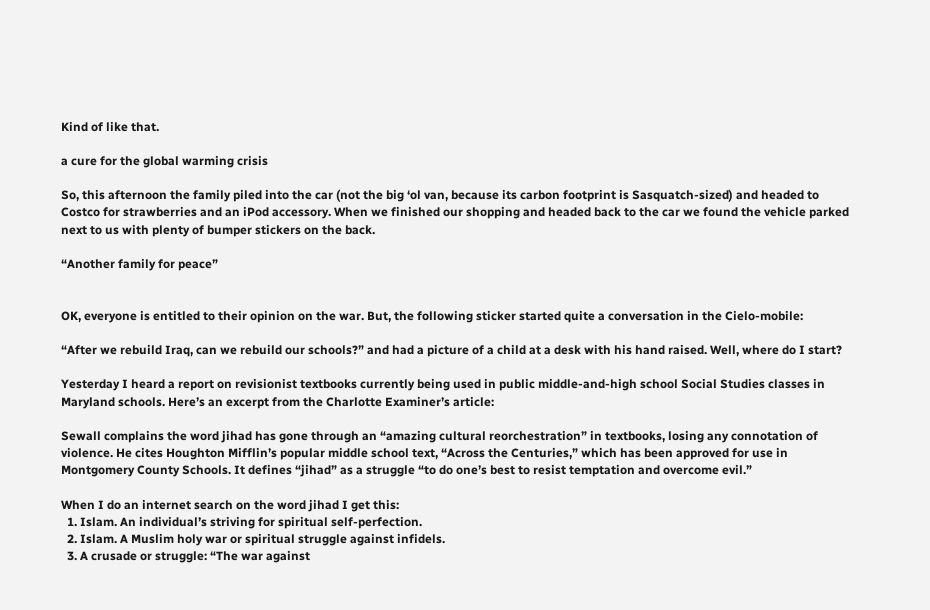Kind of like that.

a cure for the global warming crisis

So, this afternoon the family piled into the car (not the big ‘ol van, because its carbon footprint is Sasquatch-sized) and headed to Costco for strawberries and an iPod accessory. When we finished our shopping and headed back to the car we found the vehicle parked next to us with plenty of bumper stickers on the back.

“Another family for peace”


OK, everyone is entitled to their opinion on the war. But, the following sticker started quite a conversation in the Cielo-mobile:

“After we rebuild Iraq, can we rebuild our schools?” and had a picture of a child at a desk with his hand raised. Well, where do I start?

Yesterday I heard a report on revisionist textbooks currently being used in public middle-and-high school Social Studies classes in Maryland schools. Here’s an excerpt from the Charlotte Examiner’s article:

Sewall complains the word jihad has gone through an “amazing cultural reorchestration” in textbooks, losing any connotation of violence. He cites Houghton Mifflin’s popular middle school text, “Across the Centuries,” which has been approved for use in Montgomery County Schools. It defines “jihad” as a struggle “to do one’s best to resist temptation and overcome evil.”

When I do an internet search on the word jihad I get this:
  1. Islam. An individual’s striving for spiritual self-perfection.
  2. Islam. A Muslim holy war or spiritual struggle against infidels.
  3. A crusade or struggle: “The war against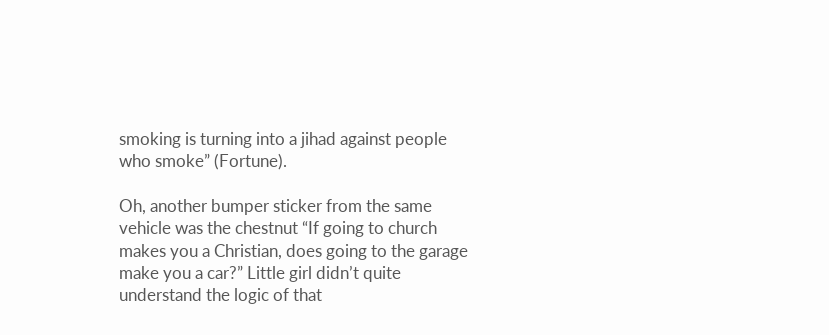smoking is turning into a jihad against people who smoke” (Fortune).

Oh, another bumper sticker from the same vehicle was the chestnut “If going to church makes you a Christian, does going to the garage make you a car?” Little girl didn’t quite understand the logic of that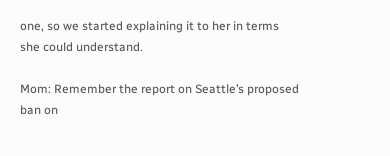one, so we started explaining it to her in terms she could understand.

Mom: Remember the report on Seattle’s proposed ban on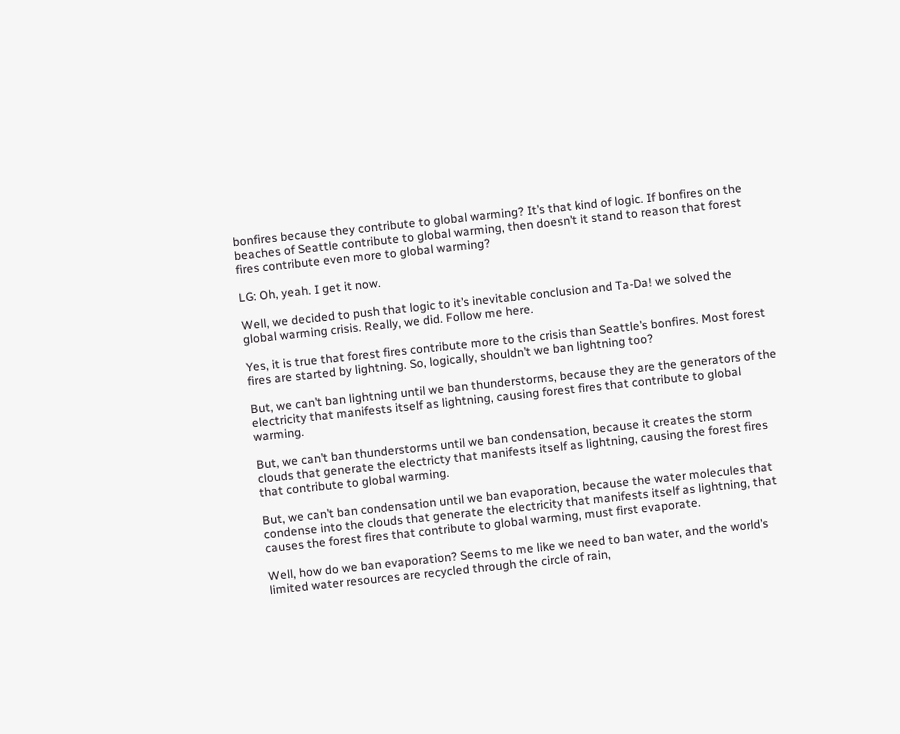bonfires because they contribute to global warming? It’s that kind of logic. If bonfires on the beaches of Seattle contribute to global warming, then doesn’t it stand to reason that forest fires contribute even more to global warming?

LG: Oh, yeah. I get it now.

Well, we decided to push that logic to it’s inevitable conclusion and Ta-Da! we solved the global warming crisis. Really, we did. Follow me here.

Yes, it is true that forest fires contribute more to the crisis than Seattle’s bonfires. Most forest fires are started by lightning. So, logically, shouldn’t we ban lightning too?

But, we can’t ban lightning until we ban thunderstorms, because they are the generators of the electricity that manifests itself as lightning, causing forest fires that contribute to global warming.

But, we can’t ban thunderstorms until we ban condensation, because it creates the storm clouds that generate the electricty that manifests itself as lightning, causing the forest fires that contribute to global warming.

But, we can’t ban condensation until we ban evaporation, because the water molecules that condense into the clouds that generate the electricity that manifests itself as lightning, that causes the forest fires that contribute to global warming, must first evaporate.

Well, how do we ban evaporation? Seems to me like we need to ban water, and the world’s limited water resources are recycled through the circle of rain,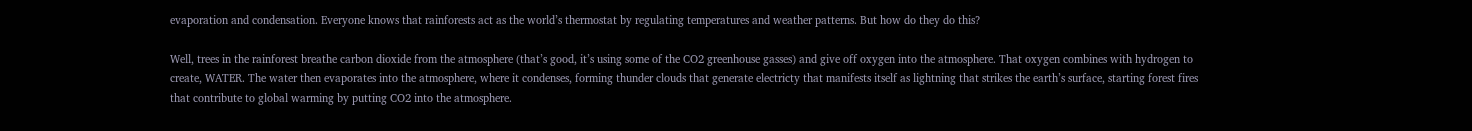evaporation and condensation. Everyone knows that rainforests act as the world’s thermostat by regulating temperatures and weather patterns. But how do they do this?

Well, trees in the rainforest breathe carbon dioxide from the atmosphere (that’s good, it’s using some of the CO2 greenhouse gasses) and give off oxygen into the atmosphere. That oxygen combines with hydrogen to create, WATER. The water then evaporates into the atmosphere, where it condenses, forming thunder clouds that generate electricty that manifests itself as lightning that strikes the earth’s surface, starting forest fires that contribute to global warming by putting CO2 into the atmosphere.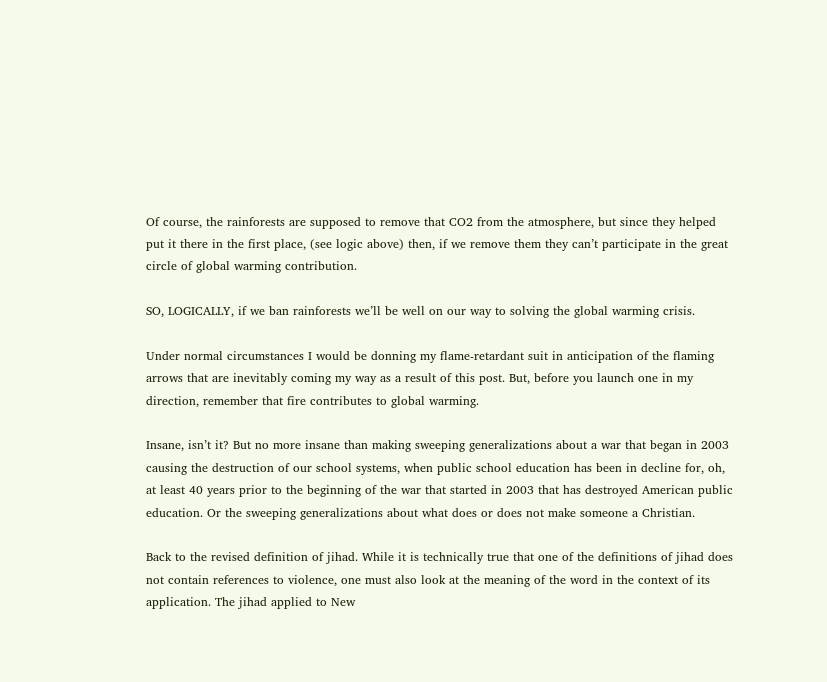Of course, the rainforests are supposed to remove that CO2 from the atmosphere, but since they helped put it there in the first place, (see logic above) then, if we remove them they can’t participate in the great circle of global warming contribution.

SO, LOGICALLY, if we ban rainforests we’ll be well on our way to solving the global warming crisis.

Under normal circumstances I would be donning my flame-retardant suit in anticipation of the flaming arrows that are inevitably coming my way as a result of this post. But, before you launch one in my direction, remember that fire contributes to global warming.

Insane, isn’t it? But no more insane than making sweeping generalizations about a war that began in 2003 causing the destruction of our school systems, when public school education has been in decline for, oh, at least 40 years prior to the beginning of the war that started in 2003 that has destroyed American public education. Or the sweeping generalizations about what does or does not make someone a Christian.

Back to the revised definition of jihad. While it is technically true that one of the definitions of jihad does not contain references to violence, one must also look at the meaning of the word in the context of its application. The jihad applied to New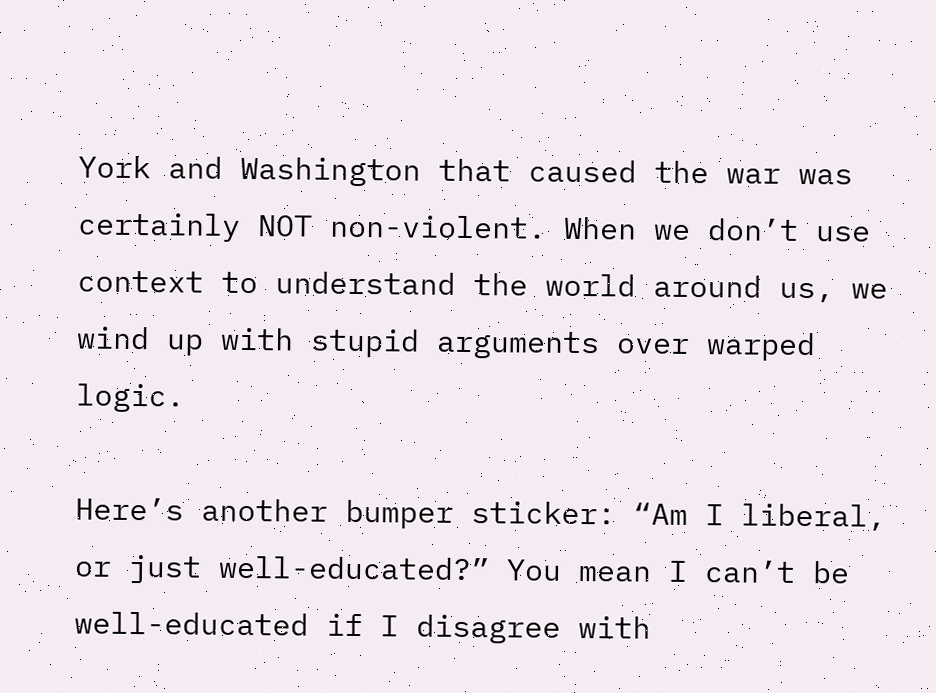York and Washington that caused the war was certainly NOT non-violent. When we don’t use context to understand the world around us, we wind up with stupid arguments over warped logic.

Here’s another bumper sticker: “Am I liberal, or just well-educated?” You mean I can’t be well-educated if I disagree with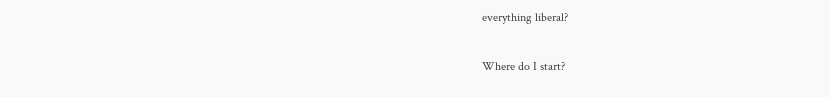everything liberal?

Where do I start?